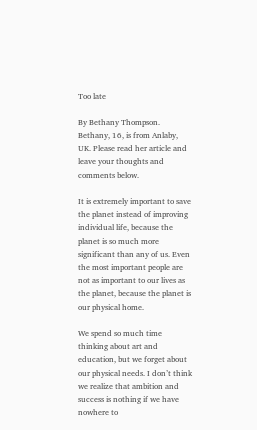Too late

By Bethany Thompson. Bethany, 16, is from Anlaby, UK. Please read her article and leave your thoughts and comments below.

It is extremely important to save the planet instead of improving individual life, because the planet is so much more significant than any of us. Even the most important people are not as important to our lives as the planet, because the planet is our physical home.

We spend so much time thinking about art and education, but we forget about our physical needs. I don’t think we realize that ambition and success is nothing if we have nowhere to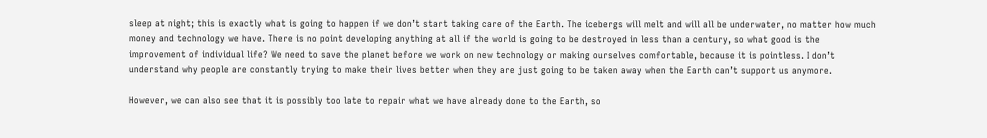sleep at night; this is exactly what is going to happen if we don’t start taking care of the Earth. The icebergs will melt and will all be underwater, no matter how much money and technology we have. There is no point developing anything at all if the world is going to be destroyed in less than a century, so what good is the improvement of individual life? We need to save the planet before we work on new technology or making ourselves comfortable, because it is pointless. I don’t understand why people are constantly trying to make their lives better when they are just going to be taken away when the Earth can’t support us anymore.

However, we can also see that it is possibly too late to repair what we have already done to the Earth, so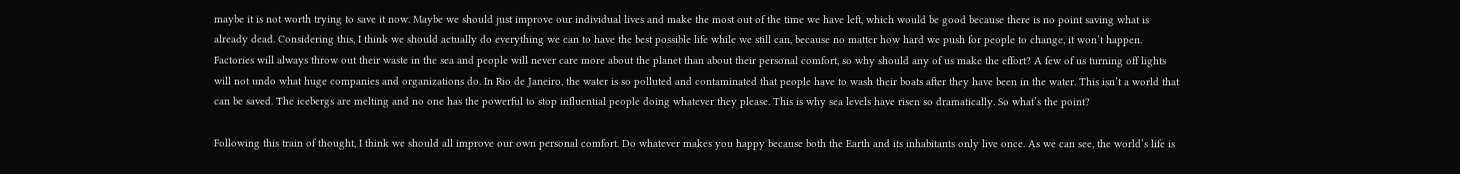maybe it is not worth trying to save it now. Maybe we should just improve our individual lives and make the most out of the time we have left, which would be good because there is no point saving what is already dead. Considering this, I think we should actually do everything we can to have the best possible life while we still can, because no matter how hard we push for people to change, it won’t happen. Factories will always throw out their waste in the sea and people will never care more about the planet than about their personal comfort, so why should any of us make the effort? A few of us turning off lights will not undo what huge companies and organizations do. In Rio de Janeiro, the water is so polluted and contaminated that people have to wash their boats after they have been in the water. This isn’t a world that can be saved. The icebergs are melting and no one has the powerful to stop influential people doing whatever they please. This is why sea levels have risen so dramatically. So what’s the point?

Following this train of thought, I think we should all improve our own personal comfort. Do whatever makes you happy because both the Earth and its inhabitants only live once. As we can see, the world’s life is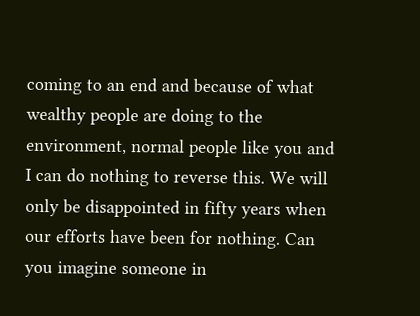coming to an end and because of what wealthy people are doing to the environment, normal people like you and I can do nothing to reverse this. We will only be disappointed in fifty years when our efforts have been for nothing. Can you imagine someone in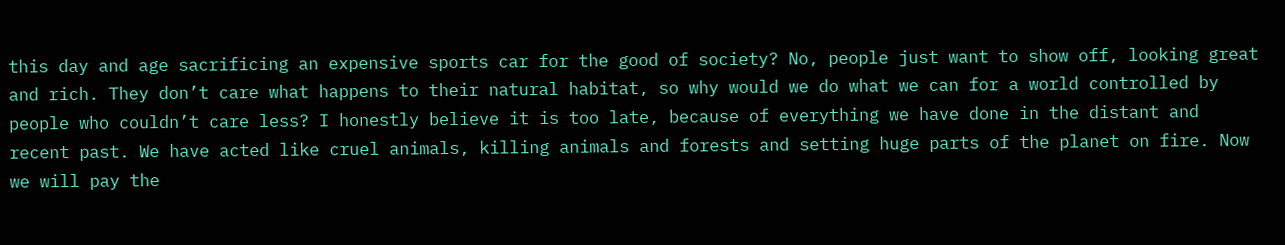this day and age sacrificing an expensive sports car for the good of society? No, people just want to show off, looking great and rich. They don’t care what happens to their natural habitat, so why would we do what we can for a world controlled by people who couldn’t care less? I honestly believe it is too late, because of everything we have done in the distant and recent past. We have acted like cruel animals, killing animals and forests and setting huge parts of the planet on fire. Now we will pay the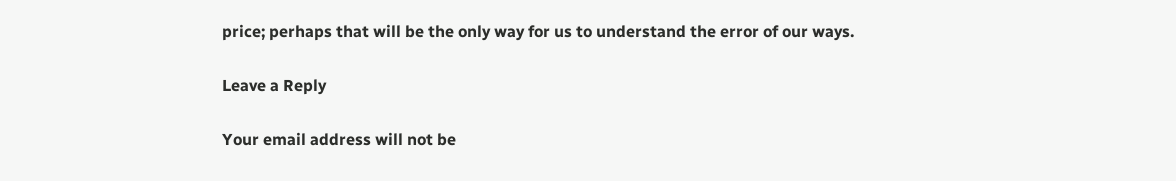price; perhaps that will be the only way for us to understand the error of our ways.

Leave a Reply

Your email address will not be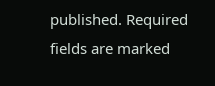published. Required fields are marked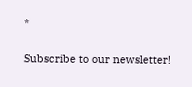*

Subscribe to our newsletter!